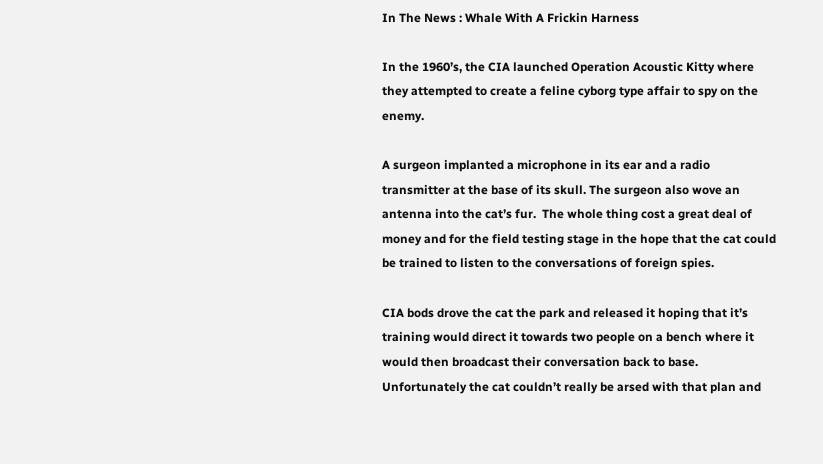In The News : Whale With A Frickin Harness

In the 1960’s, the CIA launched Operation Acoustic Kitty where they attempted to create a feline cyborg type affair to spy on the enemy.

A surgeon implanted a microphone in its ear and a radio transmitter at the base of its skull. The surgeon also wove an antenna into the cat’s fur.  The whole thing cost a great deal of money and for the field testing stage in the hope that the cat could be trained to listen to the conversations of foreign spies.

CIA bods drove the cat the park and released it hoping that it’s training would direct it towards two people on a bench where it would then broadcast their conversation back to base.  Unfortunately the cat couldn’t really be arsed with that plan and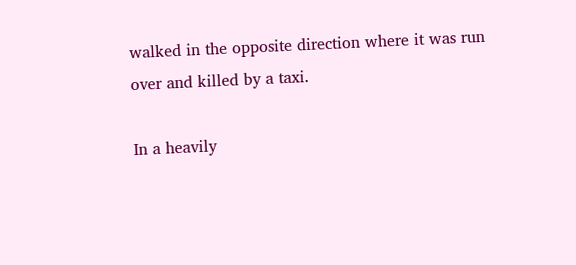walked in the opposite direction where it was run over and killed by a taxi.

In a heavily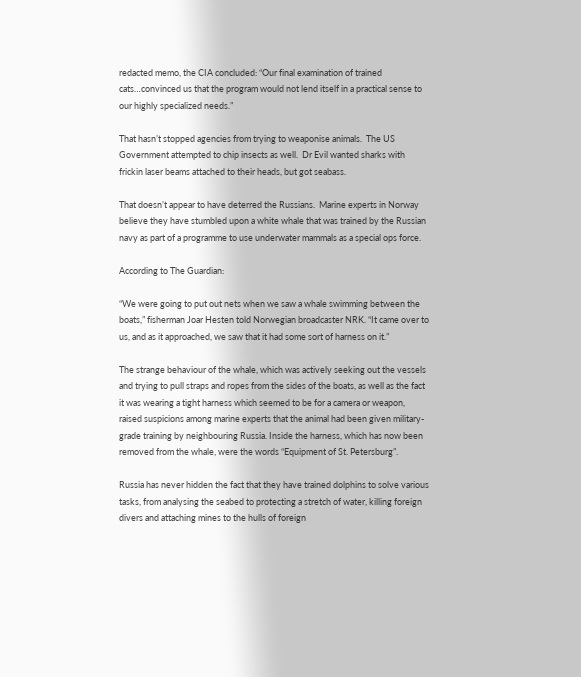redacted memo, the CIA concluded: “Our final examination of trained cats…convinced us that the program would not lend itself in a practical sense to our highly specialized needs.”

That hasn’t stopped agencies from trying to weaponise animals.  The US Government attempted to chip insects as well.  Dr Evil wanted sharks with frickin laser beams attached to their heads, but got seabass.

That doesn’t appear to have deterred the Russians.  Marine experts in Norway believe they have stumbled upon a white whale that was trained by the Russian navy as part of a programme to use underwater mammals as a special ops force.

According to The Guardian:

“We were going to put out nets when we saw a whale swimming between the boats,” fisherman Joar Hesten told Norwegian broadcaster NRK. “It came over to us, and as it approached, we saw that it had some sort of harness on it.”

The strange behaviour of the whale, which was actively seeking out the vessels and trying to pull straps and ropes from the sides of the boats, as well as the fact it was wearing a tight harness which seemed to be for a camera or weapon, raised suspicions among marine experts that the animal had been given military-grade training by neighbouring Russia. Inside the harness, which has now been removed from the whale, were the words “Equipment of St. Petersburg”.

Russia has never hidden the fact that they have trained dolphins to solve various tasks, from analysing the seabed to protecting a stretch of water, killing foreign divers and attaching mines to the hulls of foreign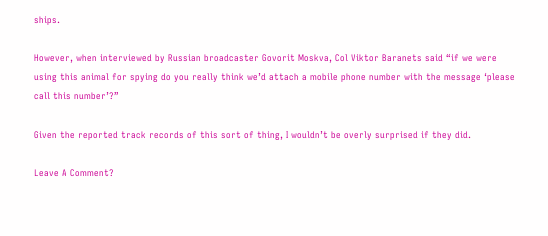ships.

However, when interviewed by Russian broadcaster Govorit Moskva, Col Viktor Baranets said “if we were using this animal for spying do you really think we’d attach a mobile phone number with the message ‘please call this number’?”

Given the reported track records of this sort of thing, I wouldn’t be overly surprised if they did.

Leave A Comment?